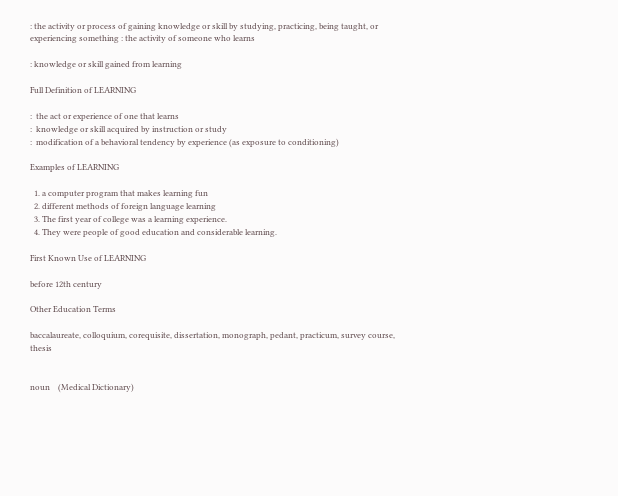: the activity or process of gaining knowledge or skill by studying, practicing, being taught, or experiencing something : the activity of someone who learns

: knowledge or skill gained from learning

Full Definition of LEARNING

:  the act or experience of one that learns
:  knowledge or skill acquired by instruction or study
:  modification of a behavioral tendency by experience (as exposure to conditioning)

Examples of LEARNING

  1. a computer program that makes learning fun
  2. different methods of foreign language learning
  3. The first year of college was a learning experience.
  4. They were people of good education and considerable learning.

First Known Use of LEARNING

before 12th century

Other Education Terms

baccalaureate, colloquium, corequisite, dissertation, monograph, pedant, practicum, survey course, thesis


noun    (Medical Dictionary)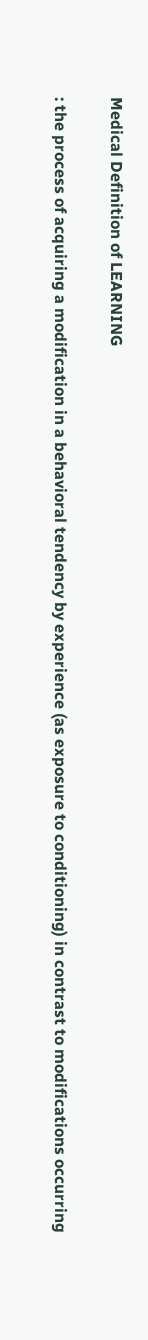Medical Definition of LEARNING

: the process of acquiring a modification in a behavioral tendency by experience (as exposure to conditioning) in contrast to modifications occurring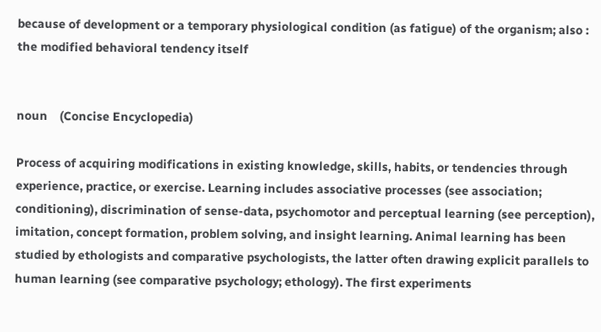because of development or a temporary physiological condition (as fatigue) of the organism; also : the modified behavioral tendency itself


noun    (Concise Encyclopedia)

Process of acquiring modifications in existing knowledge, skills, habits, or tendencies through experience, practice, or exercise. Learning includes associative processes (see association; conditioning), discrimination of sense-data, psychomotor and perceptual learning (see perception), imitation, concept formation, problem solving, and insight learning. Animal learning has been studied by ethologists and comparative psychologists, the latter often drawing explicit parallels to human learning (see comparative psychology; ethology). The first experiments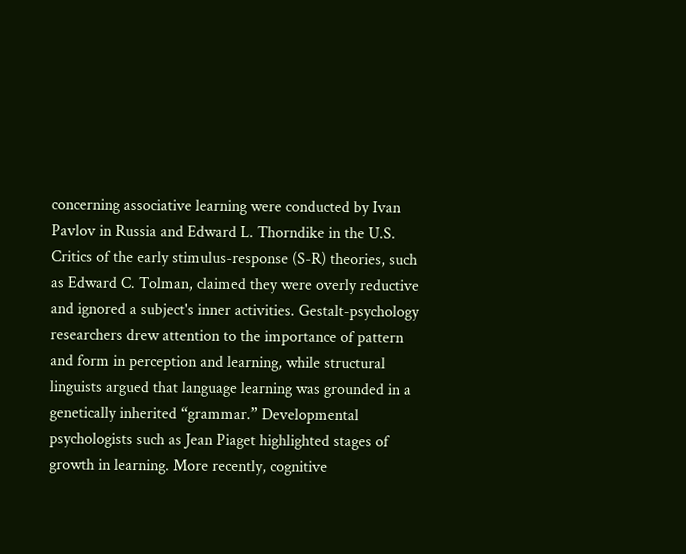concerning associative learning were conducted by Ivan Pavlov in Russia and Edward L. Thorndike in the U.S. Critics of the early stimulus-response (S-R) theories, such as Edward C. Tolman, claimed they were overly reductive and ignored a subject's inner activities. Gestalt-psychology researchers drew attention to the importance of pattern and form in perception and learning, while structural linguists argued that language learning was grounded in a genetically inherited “grammar.” Developmental psychologists such as Jean Piaget highlighted stages of growth in learning. More recently, cognitive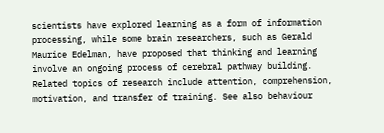scientists have explored learning as a form of information processing, while some brain researchers, such as Gerald Maurice Edelman, have proposed that thinking and learning involve an ongoing process of cerebral pathway building. Related topics of research include attention, comprehension, motivation, and transfer of training. See also behaviour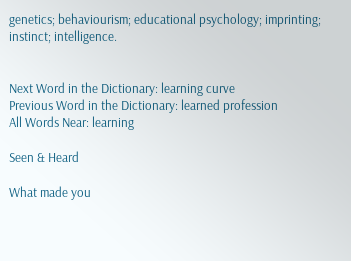genetics; behaviourism; educational psychology; imprinting; instinct; intelligence.


Next Word in the Dictionary: learning curve
Previous Word in the Dictionary: learned profession
All Words Near: learning

Seen & Heard

What made you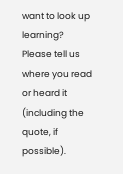want to look up learning? Please tell us where you read or heard it (including the quote, if possible).